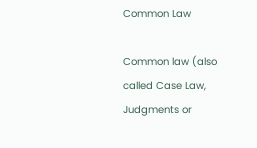Common Law

Common law (also called Case Law, Judgments or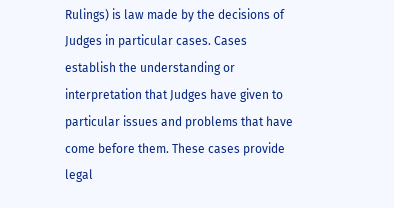Rulings) is law made by the decisions of Judges in particular cases. Cases establish the understanding or interpretation that Judges have given to particular issues and problems that have come before them. These cases provide legal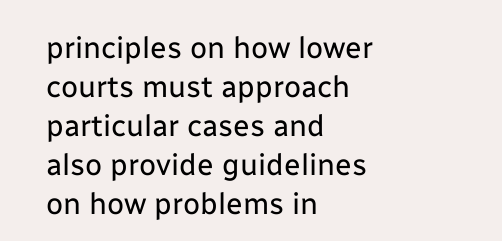principles on how lower courts must approach particular cases and also provide guidelines on how problems in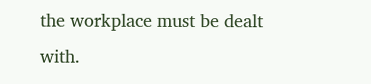the workplace must be dealt with.